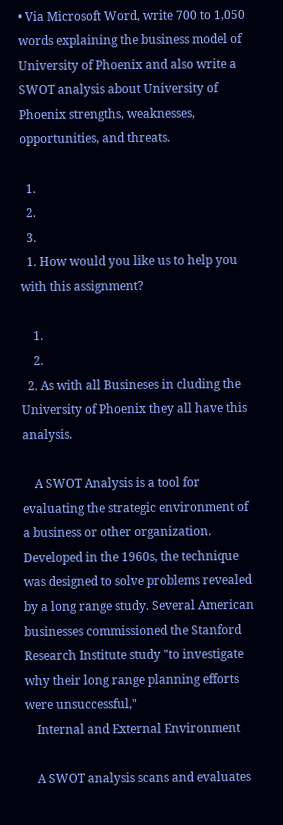• Via Microsoft Word, write 700 to 1,050 words explaining the business model of University of Phoenix and also write a SWOT analysis about University of Phoenix strengths, weaknesses, opportunities, and threats.

  1.
  2.
  3.
  1. How would you like us to help you with this assignment?

    1.
    2.
  2. As with all Busineses in cluding the University of Phoenix they all have this analysis.

    A SWOT Analysis is a tool for evaluating the strategic environment of a business or other organization. Developed in the 1960s, the technique was designed to solve problems revealed by a long range study. Several American businesses commissioned the Stanford Research Institute study "to investigate why their long range planning efforts were unsuccessful,"
    Internal and External Environment

    A SWOT analysis scans and evaluates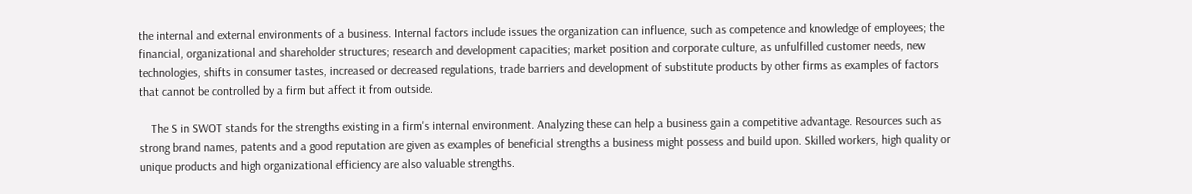the internal and external environments of a business. Internal factors include issues the organization can influence, such as competence and knowledge of employees; the financial, organizational and shareholder structures; research and development capacities; market position and corporate culture, as unfulfilled customer needs, new technologies, shifts in consumer tastes, increased or decreased regulations, trade barriers and development of substitute products by other firms as examples of factors that cannot be controlled by a firm but affect it from outside.

    The S in SWOT stands for the strengths existing in a firm's internal environment. Analyzing these can help a business gain a competitive advantage. Resources such as strong brand names, patents and a good reputation are given as examples of beneficial strengths a business might possess and build upon. Skilled workers, high quality or unique products and high organizational efficiency are also valuable strengths.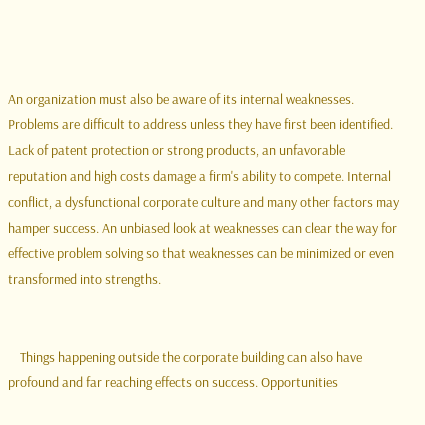An organization must also be aware of its internal weaknesses. Problems are difficult to address unless they have first been identified. Lack of patent protection or strong products, an unfavorable reputation and high costs damage a firm's ability to compete. Internal conflict, a dysfunctional corporate culture and many other factors may hamper success. An unbiased look at weaknesses can clear the way for effective problem solving so that weaknesses can be minimized or even transformed into strengths.


    Things happening outside the corporate building can also have profound and far reaching effects on success. Opportunities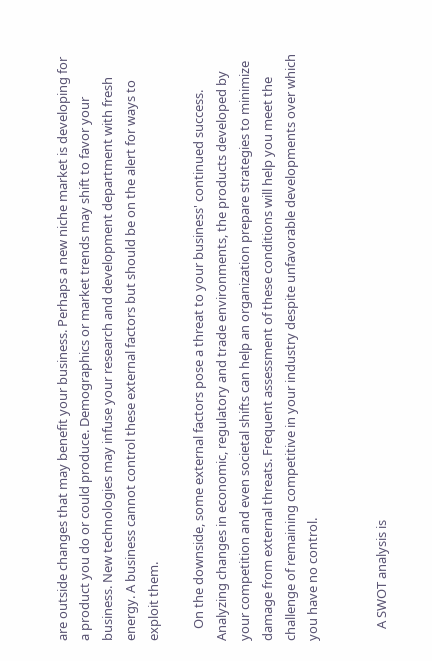are outside changes that may benefit your business. Perhaps a new niche market is developing for a product you do or could produce. Demographics or market trends may shift to favor your business. New technologies may infuse your research and development department with fresh energy. A business cannot control these external factors but should be on the alert for ways to exploit them.

    On the downside, some external factors pose a threat to your business' continued success. Analyzing changes in economic, regulatory and trade environments, the products developed by your competition and even societal shifts can help an organization prepare strategies to minimize damage from external threats. Frequent assessment of these conditions will help you meet the challenge of remaining competitive in your industry despite unfavorable developments over which you have no control.


    A SWOT analysis is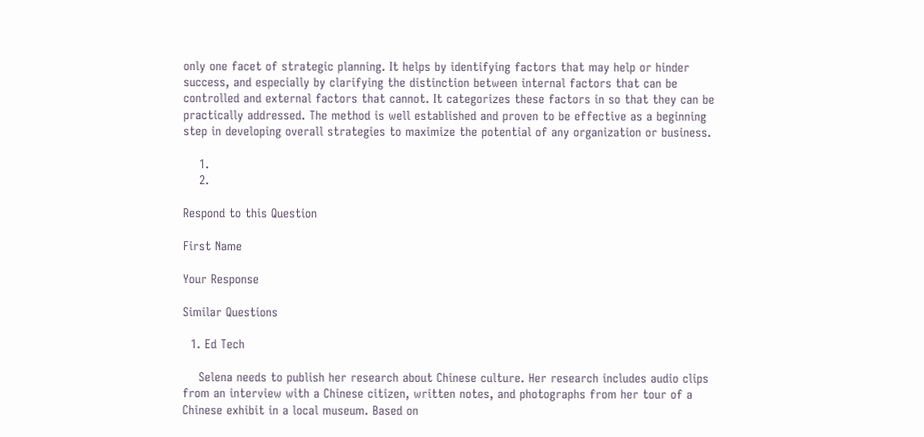only one facet of strategic planning. It helps by identifying factors that may help or hinder success, and especially by clarifying the distinction between internal factors that can be controlled and external factors that cannot. It categorizes these factors in so that they can be practically addressed. The method is well established and proven to be effective as a beginning step in developing overall strategies to maximize the potential of any organization or business.

    1.
    2.

Respond to this Question

First Name

Your Response

Similar Questions

  1. Ed Tech

    Selena needs to publish her research about Chinese culture. Her research includes audio clips from an interview with a Chinese citizen, written notes, and photographs from her tour of a Chinese exhibit in a local museum. Based on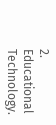2. Educational Technology.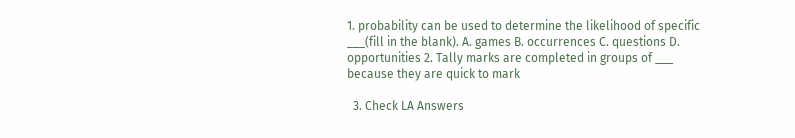1. probability can be used to determine the likelihood of specific ___(fill in the blank). A. games B. occurrences C. questions D. opportunities 2. Tally marks are completed in groups of ___ because they are quick to mark

  3. Check LA Answers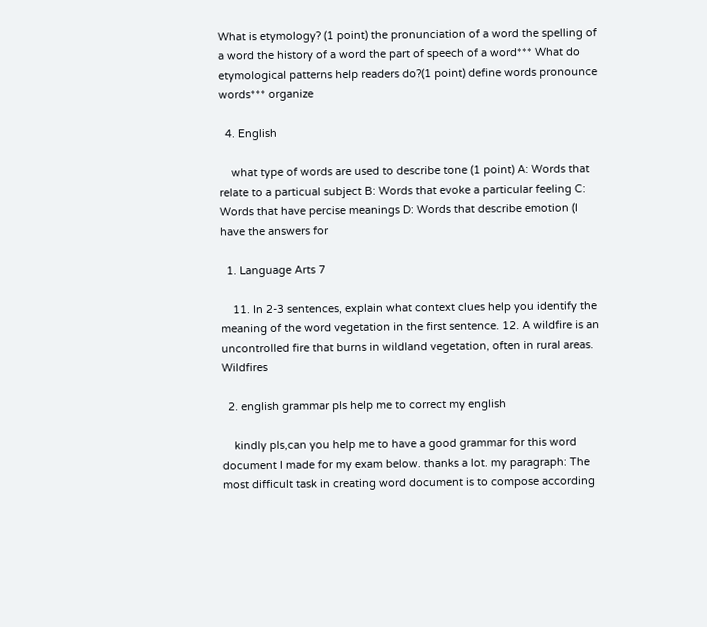What is etymology? (1 point) the pronunciation of a word the spelling of a word the history of a word the part of speech of a word*** What do etymological patterns help readers do?(1 point) define words pronounce words*** organize

  4. English

    what type of words are used to describe tone (1 point) A: Words that relate to a particual subject B: Words that evoke a particular feeling C: Words that have percise meanings D: Words that describe emotion (I have the answers for

  1. Language Arts 7

    11. In 2-3 sentences, explain what context clues help you identify the meaning of the word vegetation in the first sentence. 12. A wildfire is an uncontrolled fire that burns in wildland vegetation, often in rural areas. Wildfires

  2. english grammar pls help me to correct my english

    kindly pls,can you help me to have a good grammar for this word document I made for my exam below. thanks a lot. my paragraph: The most difficult task in creating word document is to compose according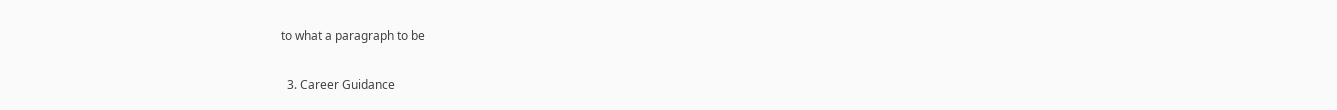to what a paragraph to be

  3. Career Guidance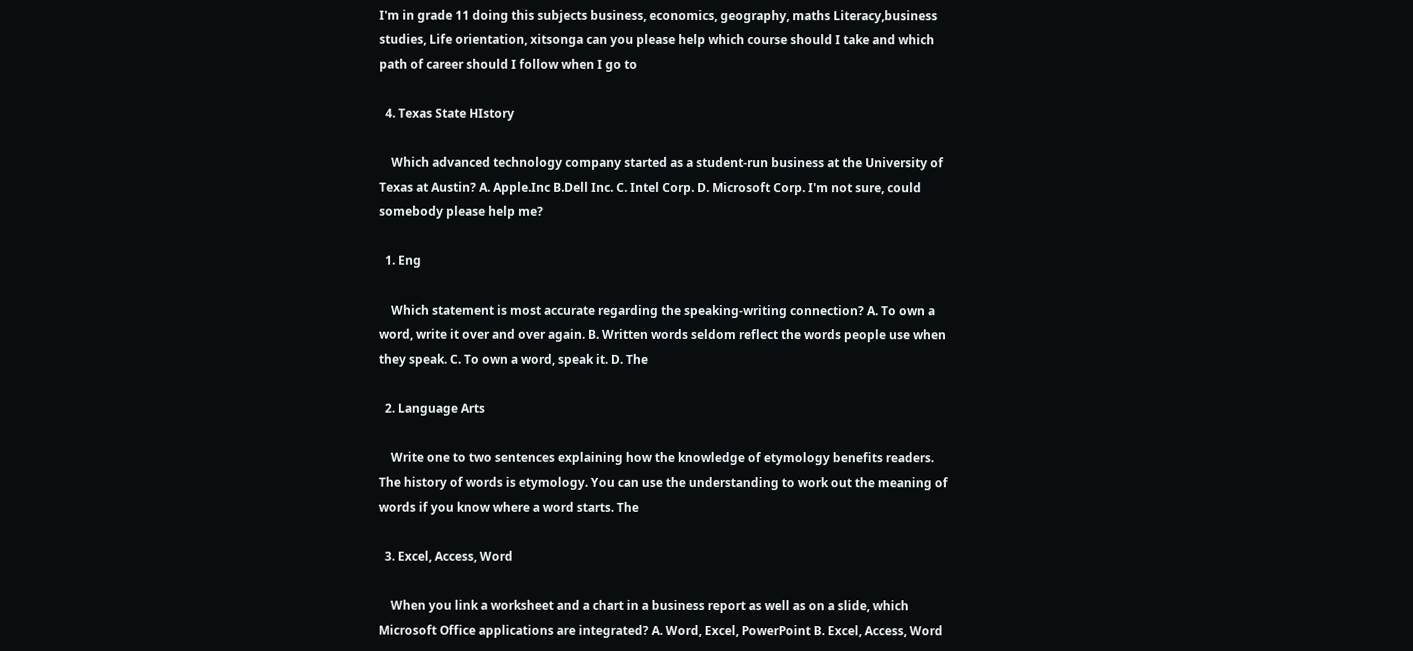I'm in grade 11 doing this subjects business, economics, geography, maths Literacy,business studies, Life orientation, xitsonga can you please help which course should I take and which path of career should I follow when I go to

  4. Texas State HIstory

    Which advanced technology company started as a student-run business at the University of Texas at Austin? A. Apple.Inc B.Dell Inc. C. Intel Corp. D. Microsoft Corp. I'm not sure, could somebody please help me?

  1. Eng

    Which statement is most accurate regarding the speaking-writing connection? A. To own a word, write it over and over again. B. Written words seldom reflect the words people use when they speak. C. To own a word, speak it. D. The

  2. Language Arts

    Write one to two sentences explaining how the knowledge of etymology benefits readers. The history of words is etymology. You can use the understanding to work out the meaning of words if you know where a word starts. The

  3. Excel, Access, Word

    When you link a worksheet and a chart in a business report as well as on a slide, which Microsoft Office applications are integrated? A. Word, Excel, PowerPoint B. Excel, Access, Word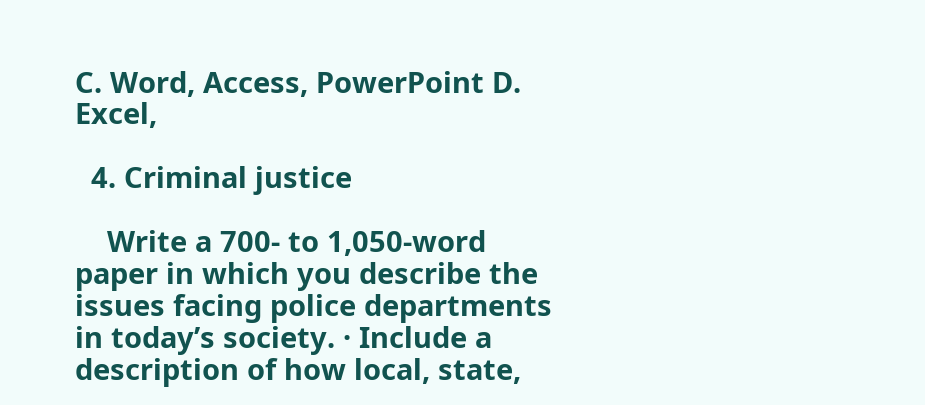C. Word, Access, PowerPoint D. Excel,

  4. Criminal justice

    Write a 700- to 1,050-word paper in which you describe the issues facing police departments in today’s society. · Include a description of how local, state,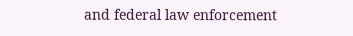and federal law enforcement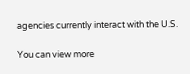agencies currently interact with the U.S.

You can view more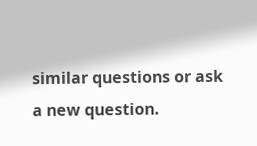similar questions or ask a new question.